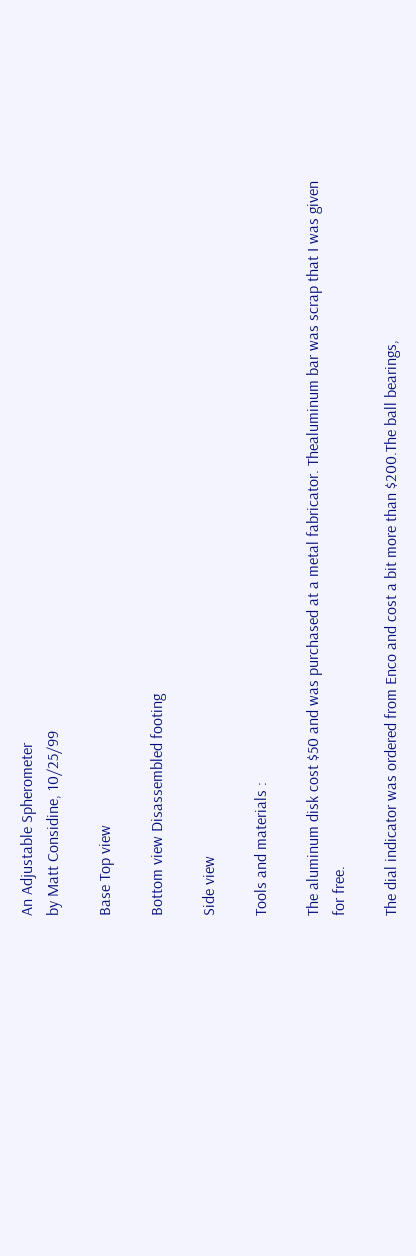An Adjustable Spherometer
by Matt Considine, 10/25/99

Base Top view

Bottom view Disassembled footing

Side view

Tools and materials :

The aluminum disk cost $50 and was purchased at a metal fabricator. Thealuminum bar was scrap that I was given for free.

The dial indicator was ordered from Enco and cost a bit more than $200.The ball bearings,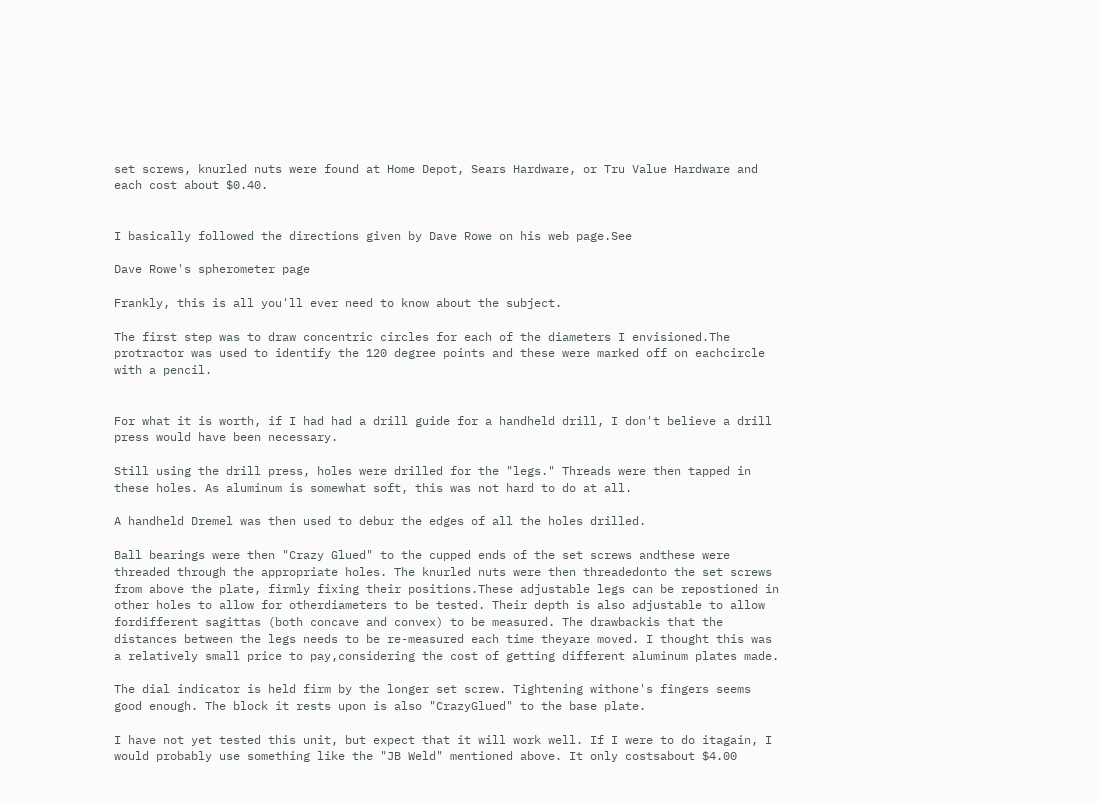set screws, knurled nuts were found at Home Depot, Sears Hardware, or Tru Value Hardware and each cost about $0.40.


I basically followed the directions given by Dave Rowe on his web page.See

Dave Rowe's spherometer page

Frankly, this is all you'll ever need to know about the subject.

The first step was to draw concentric circles for each of the diameters I envisioned.The protractor was used to identify the 120 degree points and these were marked off on eachcircle with a pencil.


For what it is worth, if I had had a drill guide for a handheld drill, I don't believe a drill press would have been necessary.

Still using the drill press, holes were drilled for the "legs." Threads were then tapped in these holes. As aluminum is somewhat soft, this was not hard to do at all.

A handheld Dremel was then used to debur the edges of all the holes drilled.

Ball bearings were then "Crazy Glued" to the cupped ends of the set screws andthese were threaded through the appropriate holes. The knurled nuts were then threadedonto the set screws from above the plate, firmly fixing their positions.These adjustable legs can be repostioned in other holes to allow for otherdiameters to be tested. Their depth is also adjustable to allow fordifferent sagittas (both concave and convex) to be measured. The drawbackis that the distances between the legs needs to be re-measured each time theyare moved. I thought this was a relatively small price to pay,considering the cost of getting different aluminum plates made.

The dial indicator is held firm by the longer set screw. Tightening withone's fingers seems good enough. The block it rests upon is also "CrazyGlued" to the base plate.

I have not yet tested this unit, but expect that it will work well. If I were to do itagain, I would probably use something like the "JB Weld" mentioned above. It only costsabout $4.00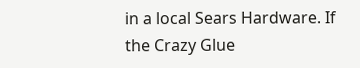in a local Sears Hardware. If the Crazy Glue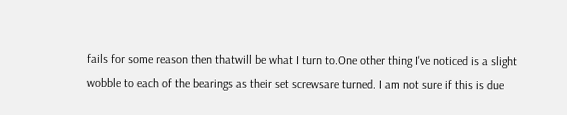fails for some reason then thatwill be what I turn to.One other thing I've noticed is a slight wobble to each of the bearings as their set screwsare turned. I am not sure if this is due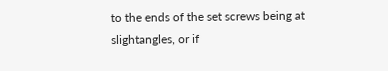to the ends of the set screws being at slightangles, or if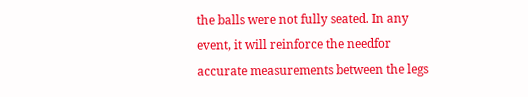the balls were not fully seated. In any event, it will reinforce the needfor accurate measurements between the legs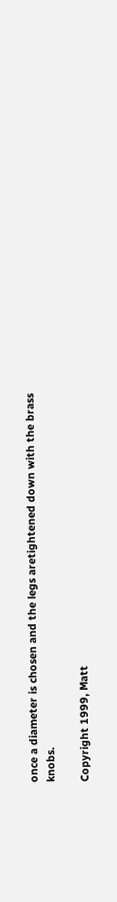once a diameter is chosen and the legs aretightened down with the brass knobs.

Copyright 1999, Matt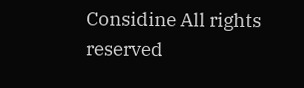Considine All rights reserved